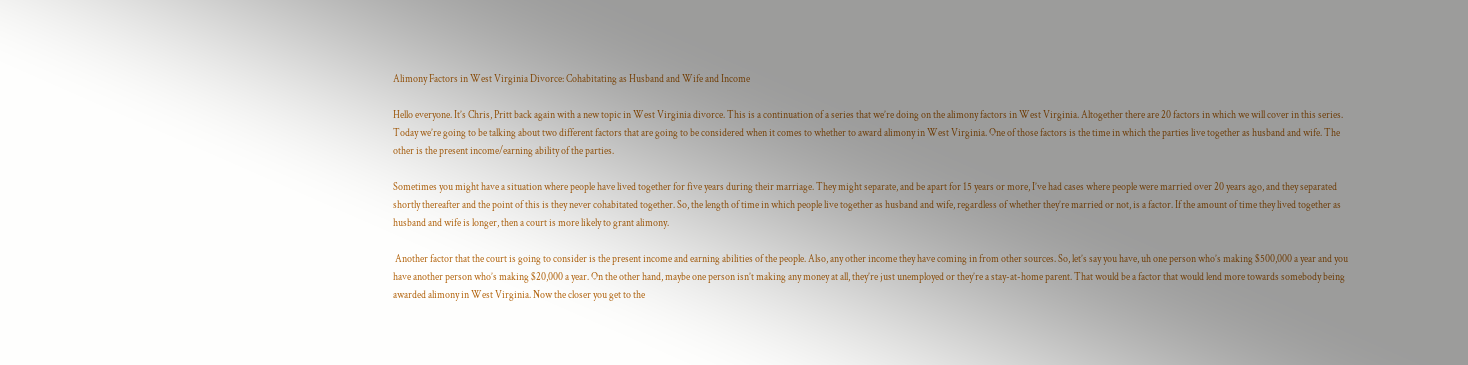Alimony Factors in West Virginia Divorce: Cohabitating as Husband and Wife and Income

Hello everyone. It’s Chris, Pritt back again with a new topic in West Virginia divorce. This is a continuation of a series that we’re doing on the alimony factors in West Virginia. Altogether there are 20 factors in which we will cover in this series. Today we’re going to be talking about two different factors that are going to be considered when it comes to whether to award alimony in West Virginia. One of those factors is the time in which the parties live together as husband and wife. The other is the present income/earning ability of the parties.

Sometimes you might have a situation where people have lived together for five years during their marriage. They might separate, and be apart for 15 years or more, I’ve had cases where people were married over 20 years ago, and they separated shortly thereafter and the point of this is they never cohabitated together. So, the length of time in which people live together as husband and wife, regardless of whether they’re married or not, is a factor. If the amount of time they lived together as husband and wife is longer, then a court is more likely to grant alimony.

 Another factor that the court is going to consider is the present income and earning abilities of the people. Also, any other income they have coming in from other sources. So, let’s say you have, uh one person who’s making $500,000 a year and you have another person who’s making $20,000 a year. On the other hand, maybe one person isn’t making any money at all, they’re just unemployed or they’re a stay-at-home parent. That would be a factor that would lend more towards somebody being awarded alimony in West Virginia. Now the closer you get to the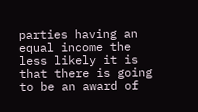parties having an equal income the less likely it is that there is going to be an award of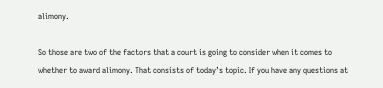alimony.

So those are two of the factors that a court is going to consider when it comes to whether to award alimony. That consists of today’s topic. If you have any questions at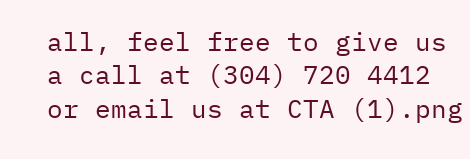all, feel free to give us a call at (304) 720 4412 or email us at CTA (1).png